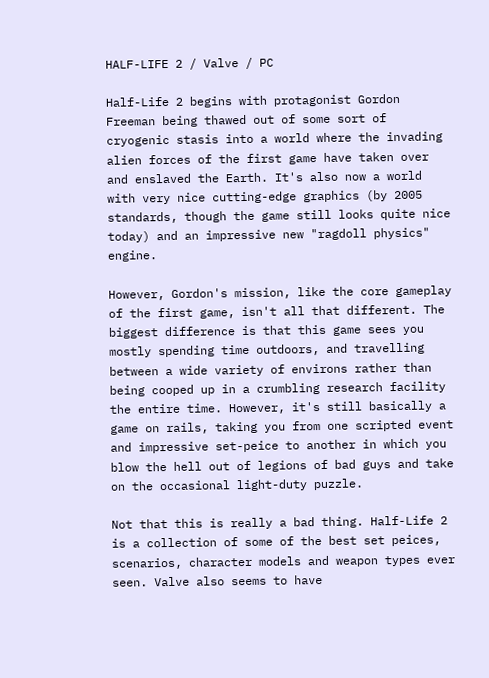HALF-LIFE 2 / Valve / PC

Half-Life 2 begins with protagonist Gordon Freeman being thawed out of some sort of cryogenic stasis into a world where the invading alien forces of the first game have taken over and enslaved the Earth. It's also now a world with very nice cutting-edge graphics (by 2005 standards, though the game still looks quite nice today) and an impressive new "ragdoll physics" engine.

However, Gordon's mission, like the core gameplay of the first game, isn't all that different. The biggest difference is that this game sees you mostly spending time outdoors, and travelling between a wide variety of environs rather than being cooped up in a crumbling research facility the entire time. However, it's still basically a game on rails, taking you from one scripted event and impressive set-peice to another in which you blow the hell out of legions of bad guys and take on the occasional light-duty puzzle.

Not that this is really a bad thing. Half-Life 2 is a collection of some of the best set peices, scenarios, character models and weapon types ever seen. Valve also seems to have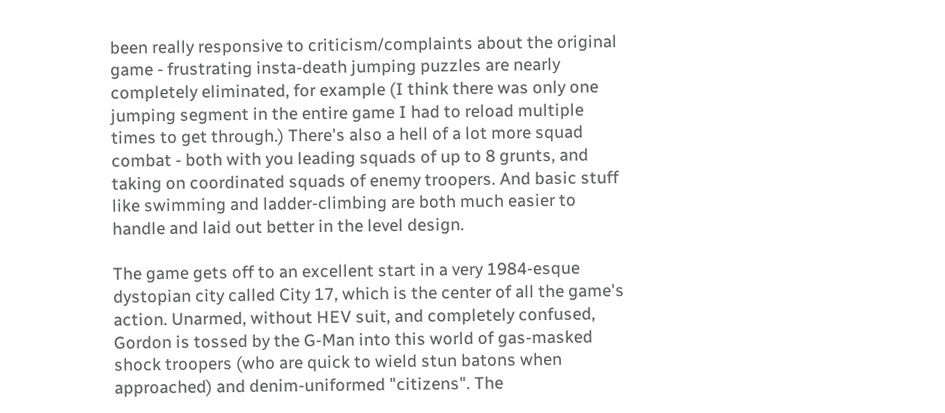been really responsive to criticism/complaints about the original game - frustrating insta-death jumping puzzles are nearly completely eliminated, for example (I think there was only one jumping segment in the entire game I had to reload multiple times to get through.) There's also a hell of a lot more squad combat - both with you leading squads of up to 8 grunts, and taking on coordinated squads of enemy troopers. And basic stuff like swimming and ladder-climbing are both much easier to handle and laid out better in the level design.

The game gets off to an excellent start in a very 1984-esque dystopian city called City 17, which is the center of all the game's action. Unarmed, without HEV suit, and completely confused, Gordon is tossed by the G-Man into this world of gas-masked shock troopers (who are quick to wield stun batons when approached) and denim-uniformed "citizens". The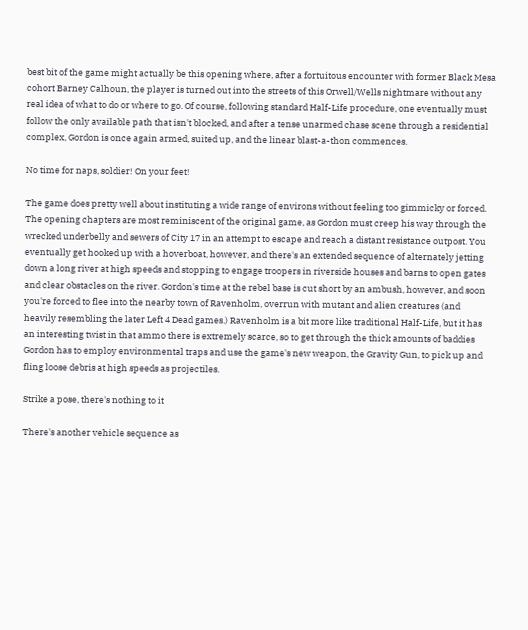best bit of the game might actually be this opening where, after a fortuitous encounter with former Black Mesa cohort Barney Calhoun, the player is turned out into the streets of this Orwell/Wells nightmare without any real idea of what to do or where to go. Of course, following standard Half-Life procedure, one eventually must follow the only available path that isn't blocked, and after a tense unarmed chase scene through a residential complex, Gordon is once again armed, suited up, and the linear blast-a-thon commences.

No time for naps, soldier! On your feet!

The game does pretty well about instituting a wide range of environs without feeling too gimmicky or forced. The opening chapters are most reminiscent of the original game, as Gordon must creep his way through the wrecked underbelly and sewers of City 17 in an attempt to escape and reach a distant resistance outpost. You eventually get hooked up with a hoverboat, however, and there's an extended sequence of alternately jetting down a long river at high speeds and stopping to engage troopers in riverside houses and barns to open gates and clear obstacles on the river. Gordon's time at the rebel base is cut short by an ambush, however, and soon you're forced to flee into the nearby town of Ravenholm, overrun with mutant and alien creatures (and heavily resembling the later Left 4 Dead games.) Ravenholm is a bit more like traditional Half-Life, but it has an interesting twist in that ammo there is extremely scarce, so to get through the thick amounts of baddies Gordon has to employ environmental traps and use the game's new weapon, the Gravity Gun, to pick up and fling loose debris at high speeds as projectiles.

Strike a pose, there's nothing to it

There's another vehicle sequence as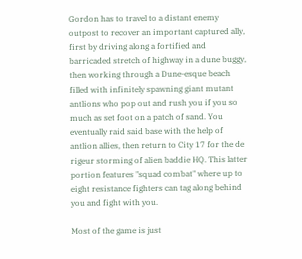Gordon has to travel to a distant enemy outpost to recover an important captured ally, first by driving along a fortified and barricaded stretch of highway in a dune buggy, then working through a Dune-esque beach filled with infinitely spawning giant mutant antlions who pop out and rush you if you so much as set foot on a patch of sand. You eventually raid said base with the help of antlion allies, then return to City 17 for the de rigeur storming of alien baddie HQ. This latter portion features "squad combat" where up to eight resistance fighters can tag along behind you and fight with you.

Most of the game is just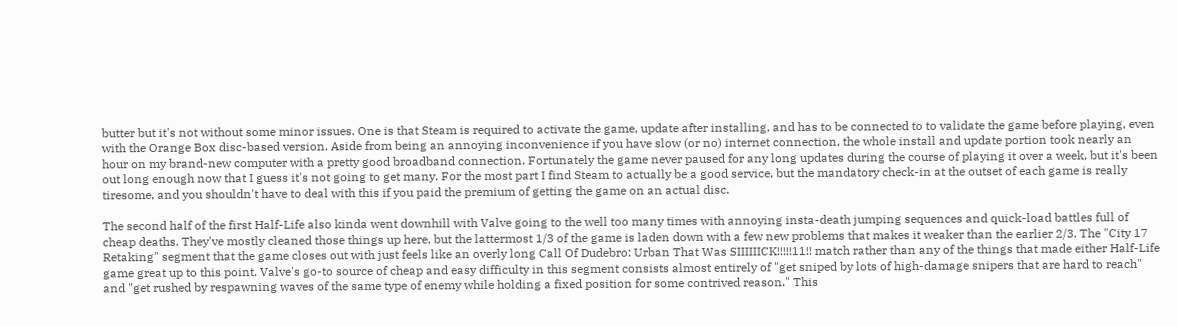butter but it's not without some minor issues. One is that Steam is required to activate the game, update after installing, and has to be connected to to validate the game before playing, even with the Orange Box disc-based version. Aside from being an annoying inconvenience if you have slow (or no) internet connection, the whole install and update portion took nearly an hour on my brand-new computer with a pretty good broadband connection. Fortunately the game never paused for any long updates during the course of playing it over a week, but it's been out long enough now that I guess it's not going to get many. For the most part I find Steam to actually be a good service, but the mandatory check-in at the outset of each game is really tiresome, and you shouldn't have to deal with this if you paid the premium of getting the game on an actual disc.

The second half of the first Half-Life also kinda went downhill with Valve going to the well too many times with annoying insta-death jumping sequences and quick-load battles full of cheap deaths. They've mostly cleaned those things up here, but the lattermost 1/3 of the game is laden down with a few new problems that makes it weaker than the earlier 2/3. The "City 17 Retaking" segment that the game closes out with just feels like an overly long Call Of Dudebro: Urban That Was SIIIIIICK!!!!!11!! match rather than any of the things that made either Half-Life game great up to this point. Valve's go-to source of cheap and easy difficulty in this segment consists almost entirely of "get sniped by lots of high-damage snipers that are hard to reach" and "get rushed by respawning waves of the same type of enemy while holding a fixed position for some contrived reason." This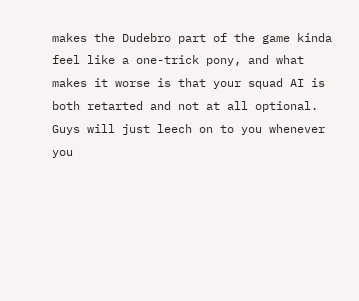makes the Dudebro part of the game kinda feel like a one-trick pony, and what makes it worse is that your squad AI is both retarted and not at all optional. Guys will just leech on to you whenever you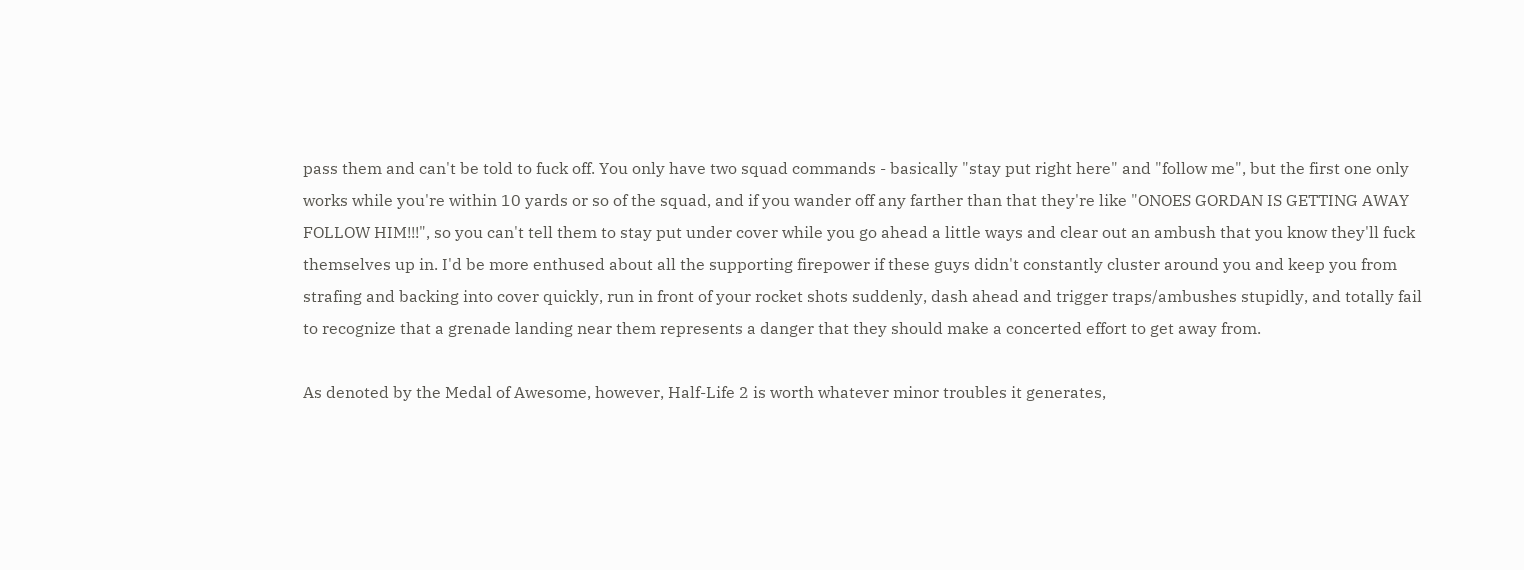pass them and can't be told to fuck off. You only have two squad commands - basically "stay put right here" and "follow me", but the first one only works while you're within 10 yards or so of the squad, and if you wander off any farther than that they're like "ONOES GORDAN IS GETTING AWAY FOLLOW HIM!!!", so you can't tell them to stay put under cover while you go ahead a little ways and clear out an ambush that you know they'll fuck themselves up in. I'd be more enthused about all the supporting firepower if these guys didn't constantly cluster around you and keep you from strafing and backing into cover quickly, run in front of your rocket shots suddenly, dash ahead and trigger traps/ambushes stupidly, and totally fail to recognize that a grenade landing near them represents a danger that they should make a concerted effort to get away from.

As denoted by the Medal of Awesome, however, Half-Life 2 is worth whatever minor troubles it generates,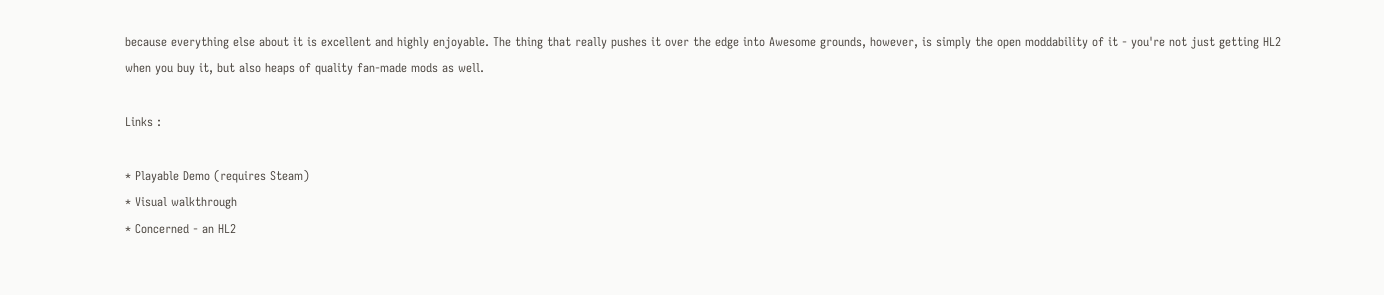because everything else about it is excellent and highly enjoyable. The thing that really pushes it over the edge into Awesome grounds, however, is simply the open moddability of it - you're not just getting HL2 when you buy it, but also heaps of quality fan-made mods as well.

Links :

* Playable Demo (requires Steam)
* Visual walkthrough
* Concerned - an HL2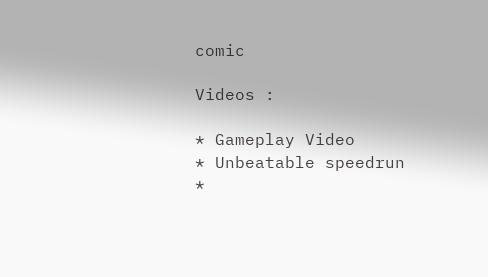comic

Videos :

* Gameplay Video
* Unbeatable speedrun
*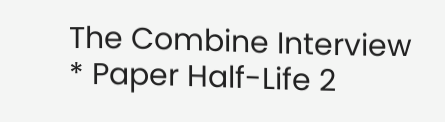The Combine Interview
* Paper Half-Life 2